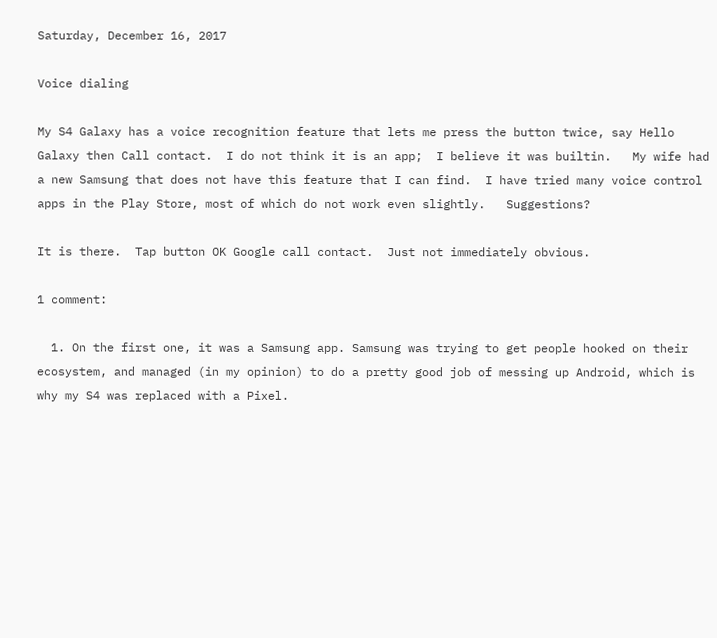Saturday, December 16, 2017

Voice dialing

My S4 Galaxy has a voice recognition feature that lets me press the button twice, say Hello Galaxy then Call contact.  I do not think it is an app;  I believe it was builtin.   My wife had a new Samsung that does not have this feature that I can find.  I have tried many voice control apps in the Play Store, most of which do not work even slightly.   Suggestions?

It is there.  Tap button OK Google call contact.  Just not immediately obvious.

1 comment:

  1. On the first one, it was a Samsung app. Samsung was trying to get people hooked on their ecosystem, and managed (in my opinion) to do a pretty good job of messing up Android, which is why my S4 was replaced with a Pixel.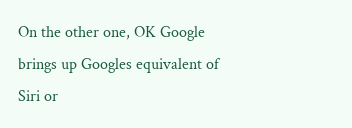On the other one, OK Google brings up Googles equivalent of Siri or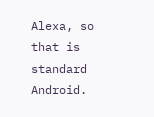Alexa, so that is standard Android.